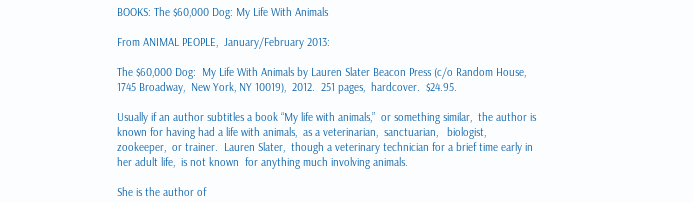BOOKS: The $60,000 Dog: My Life With Animals

From ANIMAL PEOPLE,  January/February 2013:

The $60,000 Dog:  My Life With Animals by Lauren Slater Beacon Press (c/o Random House,  1745 Broadway,  New York, NY 10019),  2012.  251 pages,  hardcover.  $24.95.

Usually if an author subtitles a book “My life with animals,”  or something similar,  the author is known for having had a life with animals,  as a veterinarian,  sanctuarian,   biologist,  zookeeper,  or trainer.  Lauren Slater,  though a veterinary technician for a brief time early in her adult life,  is not known  for anything much involving animals.

She is the author of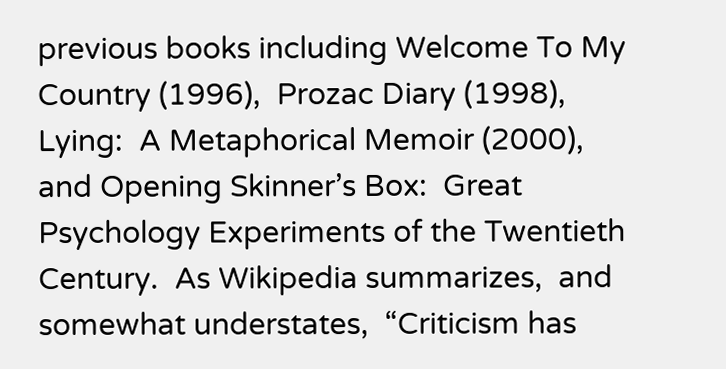previous books including Welcome To My Country (1996),  Prozac Diary (1998),  Lying:  A Metaphorical Memoir (2000),  and Opening Skinner’s Box:  Great Psychology Experiments of the Twentieth Century.  As Wikipedia summarizes,  and somewhat understates,  “Criticism has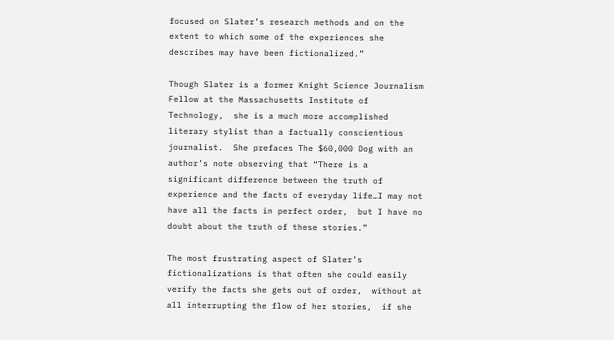focused on Slater’s research methods and on the extent to which some of the experiences she describes may have been fictionalized.”

Though Slater is a former Knight Science Journalism Fellow at the Massachusetts Institute of Technology,  she is a much more accomplished literary stylist than a factually conscientious journalist.  She prefaces The $60,000 Dog with an author’s note observing that “There is a significant difference between the truth of experience and the facts of everyday life…I may not have all the facts in perfect order,  but I have no doubt about the truth of these stories.”

The most frustrating aspect of Slater’s fictionalizations is that often she could easily verify the facts she gets out of order,  without at all interrupting the flow of her stories,  if she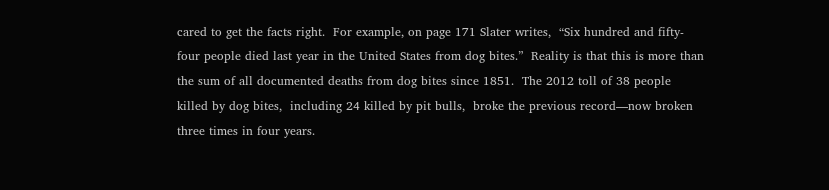cared to get the facts right.  For example, on page 171 Slater writes,  “Six hundred and fifty-four people died last year in the United States from dog bites.”  Reality is that this is more than the sum of all documented deaths from dog bites since 1851.  The 2012 toll of 38 people killed by dog bites,  including 24 killed by pit bulls,  broke the previous record––now broken three times in four years.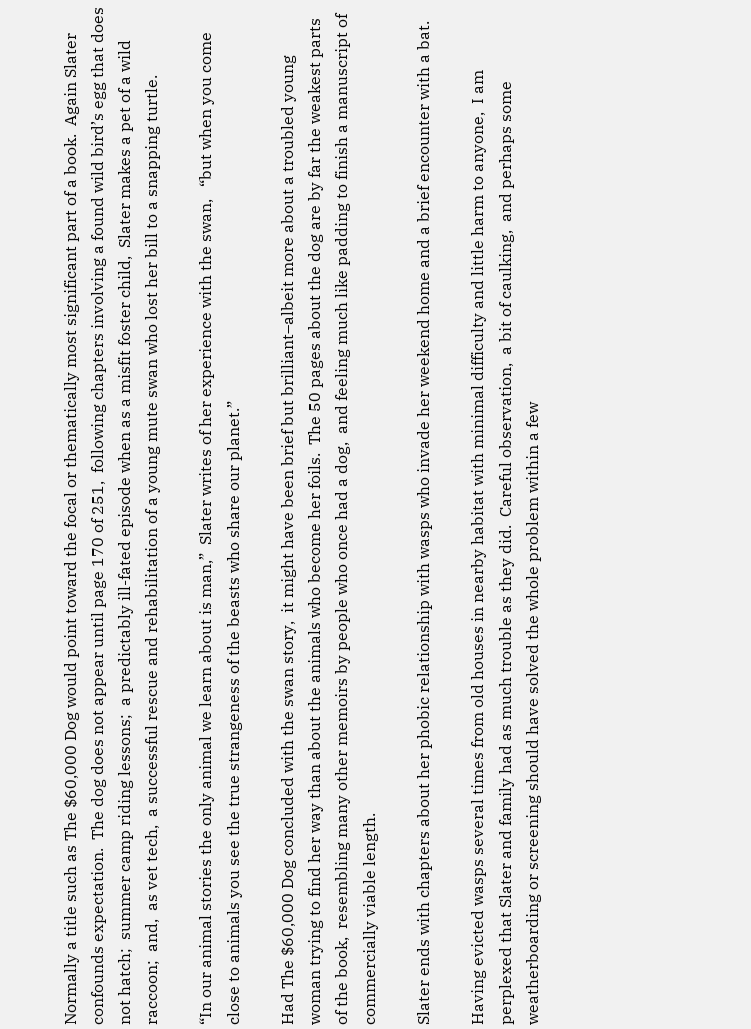Normally a title such as The $60,000 Dog would point toward the focal or thematically most significant part of a book.  Again Slater confounds expectation.  The dog does not appear until page 170 of 251,  following chapters involving a found wild bird’s egg that does not hatch;  summer camp riding lessons;  a predictably ill-fated episode when as a misfit foster child,  Slater makes a pet of a wild raccoon;  and,  as vet tech,  a successful rescue and rehabilitation of a young mute swan who lost her bill to a snapping turtle.

“In our animal stories the only animal we learn about is man,”  Slater writes of her experience with the swan,   “but when you come close to animals you see the true strangeness of the beasts who share our planet.”

Had The $60,000 Dog concluded with the swan story,  it might have been brief but brilliant–albeit more about a troubled young woman trying to find her way than about the animals who become her foils.  The 50 pages about the dog are by far the weakest parts of the book,  resembling many other memoirs by people who once had a dog,  and feeling much like padding to finish a manuscript of commercially viable length.

Slater ends with chapters about her phobic relationship with wasps who invade her weekend home and a brief encounter with a bat.

Having evicted wasps several times from old houses in nearby habitat with minimal difficulty and little harm to anyone,  I am perplexed that Slater and family had as much trouble as they did.  Careful observation,  a bit of caulking,  and perhaps some weatherboarding or screening should have solved the whole problem within a few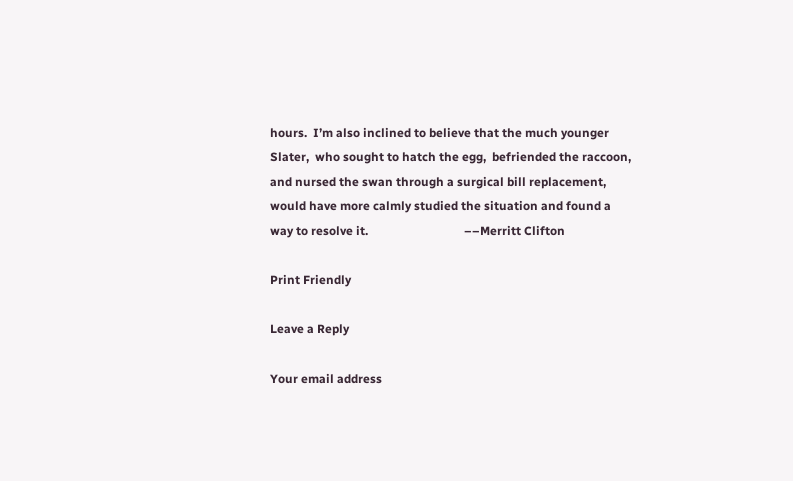hours.  I’m also inclined to believe that the much younger Slater,  who sought to hatch the egg,  befriended the raccoon,  and nursed the swan through a surgical bill replacement,  would have more calmly studied the situation and found a way to resolve it.                                ––Merritt Clifton

Print Friendly

Leave a Reply

Your email address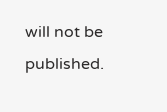will not be published.